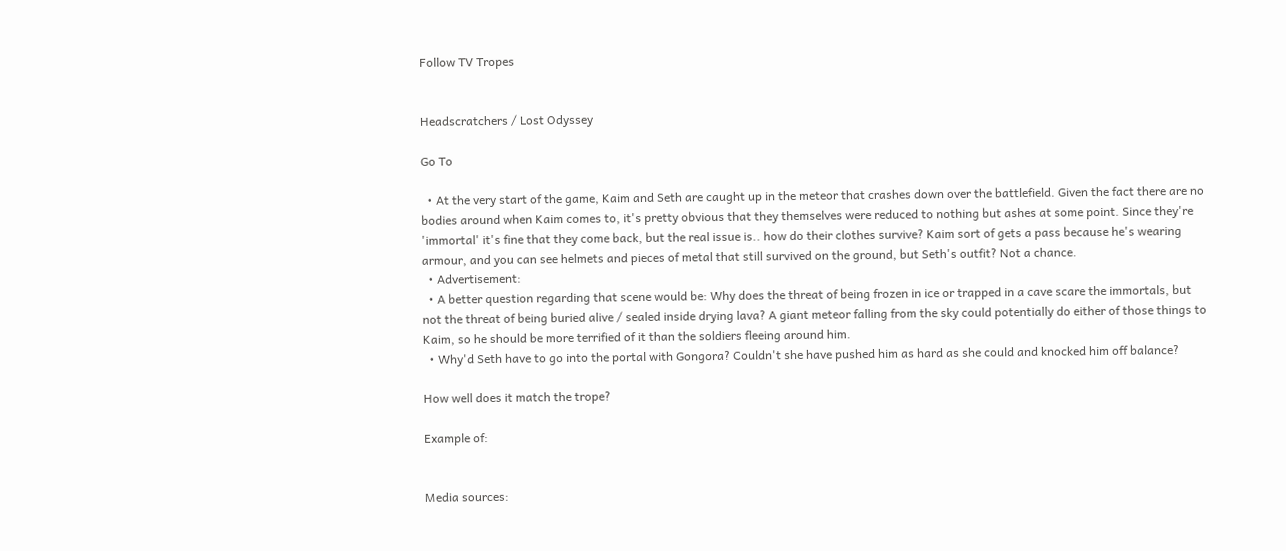Follow TV Tropes


Headscratchers / Lost Odyssey

Go To

  • At the very start of the game, Kaim and Seth are caught up in the meteor that crashes down over the battlefield. Given the fact there are no bodies around when Kaim comes to, it's pretty obvious that they themselves were reduced to nothing but ashes at some point. Since they're 'immortal' it's fine that they come back, but the real issue is.. how do their clothes survive? Kaim sort of gets a pass because he's wearing armour, and you can see helmets and pieces of metal that still survived on the ground, but Seth's outfit? Not a chance.
  • Advertisement:
  • A better question regarding that scene would be: Why does the threat of being frozen in ice or trapped in a cave scare the immortals, but not the threat of being buried alive / sealed inside drying lava? A giant meteor falling from the sky could potentially do either of those things to Kaim, so he should be more terrified of it than the soldiers fleeing around him.
  • Why'd Seth have to go into the portal with Gongora? Couldn't she have pushed him as hard as she could and knocked him off balance?

How well does it match the trope?

Example of:


Media sources: